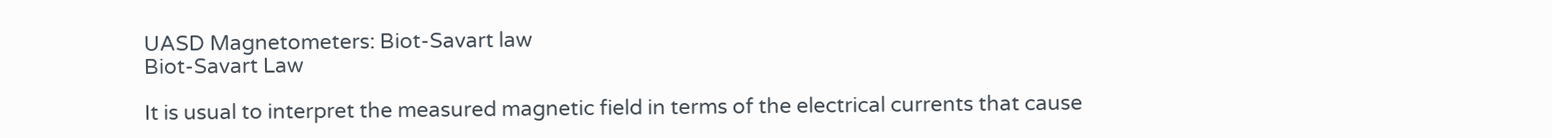UASD Magnetometers: Biot-Savart law
Biot-Savart Law

It is usual to interpret the measured magnetic field in terms of the electrical currents that cause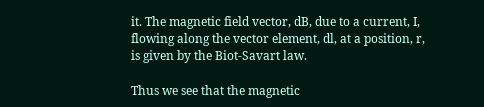it. The magnetic field vector, dB, due to a current, I, flowing along the vector element, dl, at a position, r, is given by the Biot-Savart law.

Thus we see that the magnetic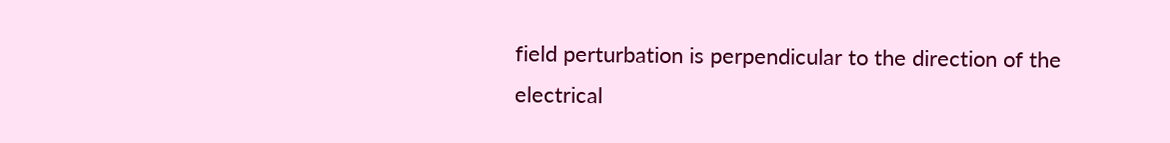field perturbation is perpendicular to the direction of the electrical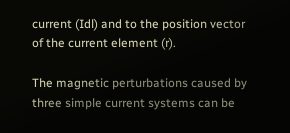current (Idl) and to the position vector of the current element (r).

The magnetic perturbations caused by three simple current systems can be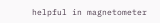helpful in magnetometer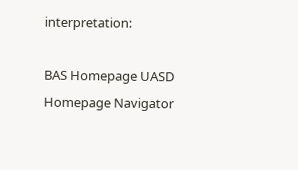interpretation:

BAS Homepage UASD Homepage Navigator